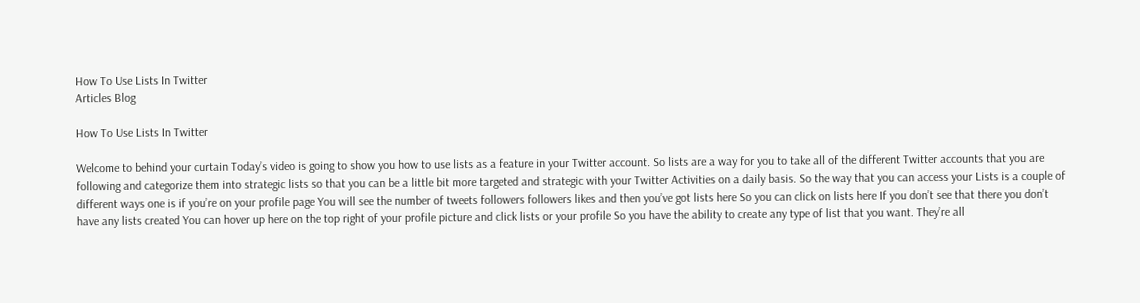How To Use Lists In Twitter
Articles Blog

How To Use Lists In Twitter

Welcome to behind your curtain Today’s video is going to show you how to use lists as a feature in your Twitter account. So lists are a way for you to take all of the different Twitter accounts that you are following and categorize them into strategic lists so that you can be a little bit more targeted and strategic with your Twitter Activities on a daily basis. So the way that you can access your Lists is a couple of different ways one is if you’re on your profile page You will see the number of tweets followers followers likes and then you’ve got lists here So you can click on lists here If you don’t see that there you don’t have any lists created You can hover up here on the top right of your profile picture and click lists or your profile So you have the ability to create any type of list that you want. They’re all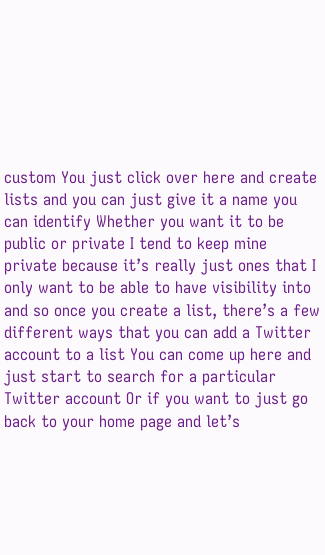custom You just click over here and create lists and you can just give it a name you can identify Whether you want it to be public or private I tend to keep mine private because it’s really just ones that I only want to be able to have visibility into and so once you create a list, there’s a few different ways that you can add a Twitter account to a list You can come up here and just start to search for a particular Twitter account Or if you want to just go back to your home page and let’s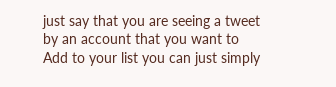just say that you are seeing a tweet by an account that you want to Add to your list you can just simply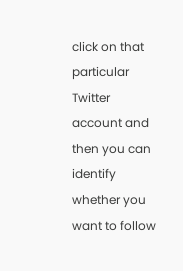click on that particular Twitter account and then you can identify whether you want to follow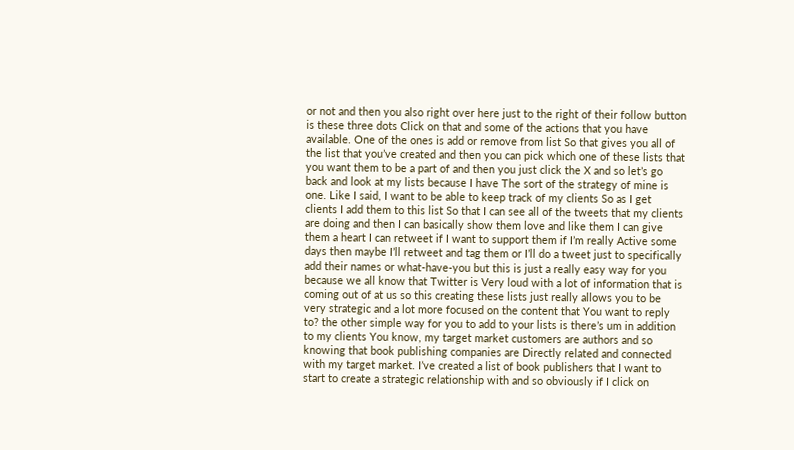or not and then you also right over here just to the right of their follow button is these three dots Click on that and some of the actions that you have available. One of the ones is add or remove from list So that gives you all of the list that you’ve created and then you can pick which one of these lists that you want them to be a part of and then you just click the X and so let’s go back and look at my lists because I have The sort of the strategy of mine is one. Like I said, I want to be able to keep track of my clients So as I get clients I add them to this list So that I can see all of the tweets that my clients are doing and then I can basically show them love and like them I can give them a heart I can retweet if I want to support them if I’m really Active some days then maybe I’ll retweet and tag them or I’ll do a tweet just to specifically add their names or what-have-you but this is just a really easy way for you because we all know that Twitter is Very loud with a lot of information that is coming out of at us so this creating these lists just really allows you to be very strategic and a lot more focused on the content that You want to reply to? the other simple way for you to add to your lists is there’s um in addition to my clients You know, my target market customers are authors and so knowing that book publishing companies are Directly related and connected with my target market. I’ve created a list of book publishers that I want to start to create a strategic relationship with and so obviously if I click on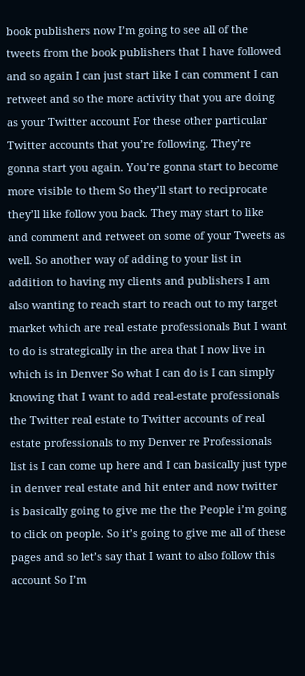book publishers now I’m going to see all of the tweets from the book publishers that I have followed and so again I can just start like I can comment I can retweet and so the more activity that you are doing as your Twitter account For these other particular Twitter accounts that you’re following. They’re gonna start you again. You’re gonna start to become more visible to them So they’ll start to reciprocate they’ll like follow you back. They may start to like and comment and retweet on some of your Tweets as well. So another way of adding to your list in addition to having my clients and publishers I am also wanting to reach start to reach out to my target market which are real estate professionals But I want to do is strategically in the area that I now live in which is in Denver So what I can do is I can simply knowing that I want to add real-estate professionals the Twitter real estate to Twitter accounts of real estate professionals to my Denver re Professionals list is I can come up here and I can basically just type in denver real estate and hit enter and now twitter is basically going to give me the the People i’m going to click on people. So it’s going to give me all of these pages and so let’s say that I want to also follow this account So I’m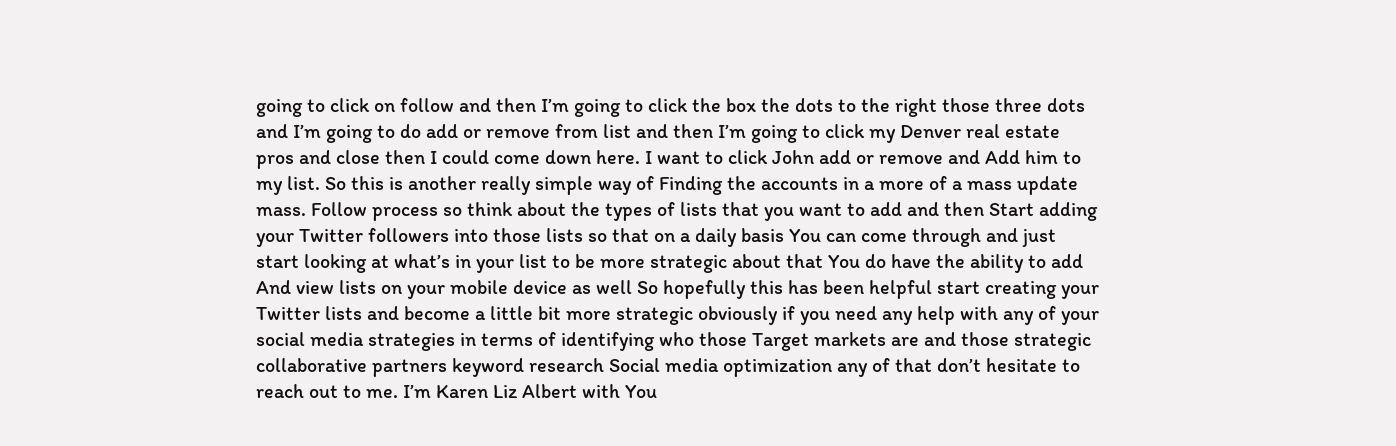going to click on follow and then I’m going to click the box the dots to the right those three dots and I’m going to do add or remove from list and then I’m going to click my Denver real estate pros and close then I could come down here. I want to click John add or remove and Add him to my list. So this is another really simple way of Finding the accounts in a more of a mass update mass. Follow process so think about the types of lists that you want to add and then Start adding your Twitter followers into those lists so that on a daily basis You can come through and just start looking at what’s in your list to be more strategic about that You do have the ability to add And view lists on your mobile device as well So hopefully this has been helpful start creating your Twitter lists and become a little bit more strategic obviously if you need any help with any of your social media strategies in terms of identifying who those Target markets are and those strategic collaborative partners keyword research Social media optimization any of that don’t hesitate to reach out to me. I’m Karen Liz Albert with You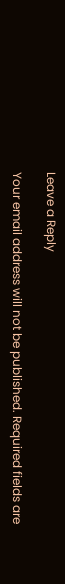Leave a Reply

Your email address will not be published. Required fields are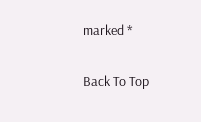marked *

Back To Top